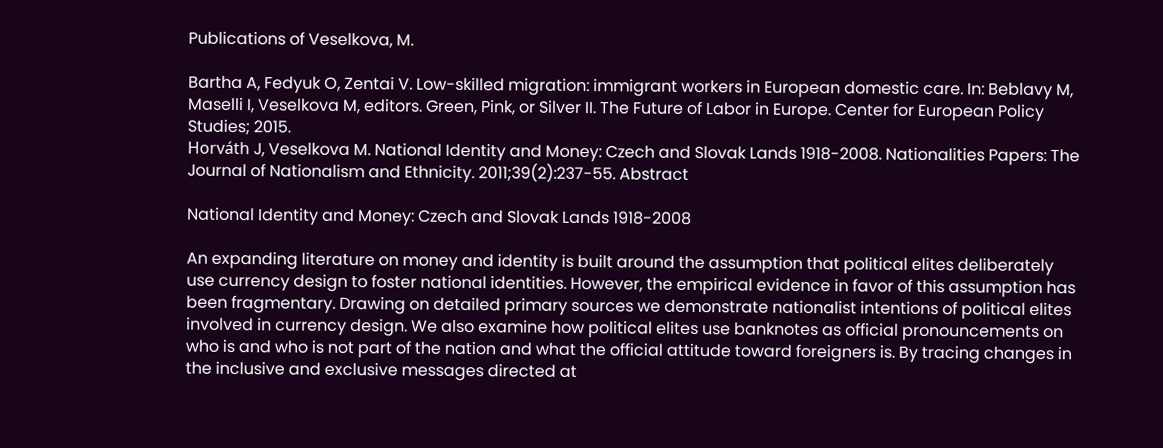Publications of Veselkova, M.

Bartha A, Fedyuk O, Zentai V. Low-skilled migration: immigrant workers in European domestic care. In: Beblavy M, Maselli I, Veselkova M, editors. Green, Pink, or Silver II. The Future of Labor in Europe. Center for European Policy Studies; 2015.
Horváth J, Veselkova M. National Identity and Money: Czech and Slovak Lands 1918-2008. Nationalities Papers: The Journal of Nationalism and Ethnicity. 2011;39(2):237-55. Abstract

National Identity and Money: Czech and Slovak Lands 1918-2008

An expanding literature on money and identity is built around the assumption that political elites deliberately use currency design to foster national identities. However, the empirical evidence in favor of this assumption has been fragmentary. Drawing on detailed primary sources we demonstrate nationalist intentions of political elites involved in currency design. We also examine how political elites use banknotes as official pronouncements on who is and who is not part of the nation and what the official attitude toward foreigners is. By tracing changes in the inclusive and exclusive messages directed at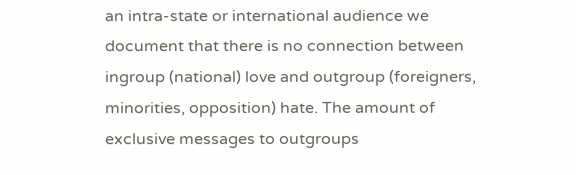an intra-state or international audience we document that there is no connection between ingroup (national) love and outgroup (foreigners, minorities, opposition) hate. The amount of exclusive messages to outgroups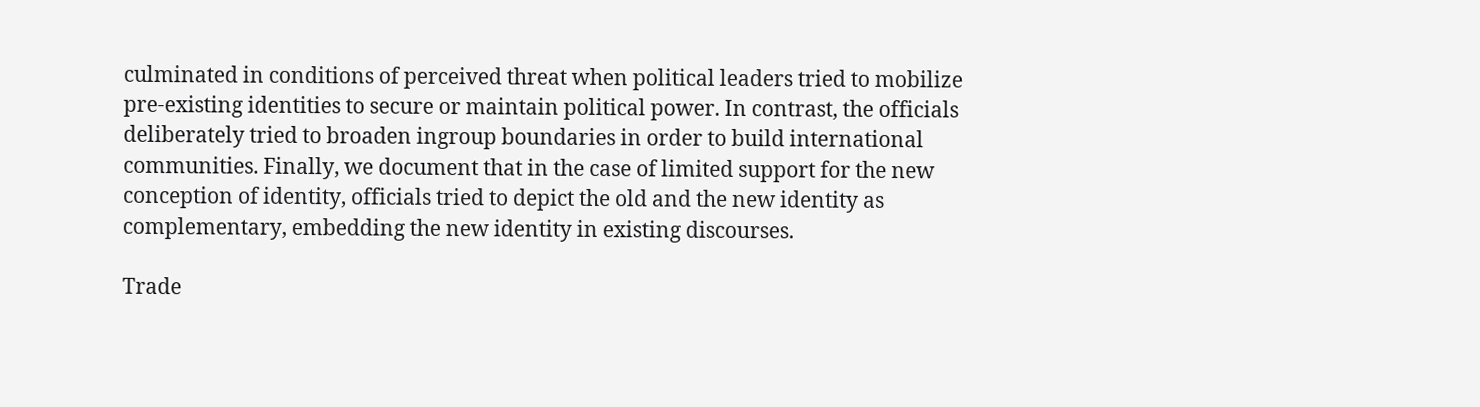culminated in conditions of perceived threat when political leaders tried to mobilize pre-existing identities to secure or maintain political power. In contrast, the officials deliberately tried to broaden ingroup boundaries in order to build international communities. Finally, we document that in the case of limited support for the new conception of identity, officials tried to depict the old and the new identity as complementary, embedding the new identity in existing discourses.

Trade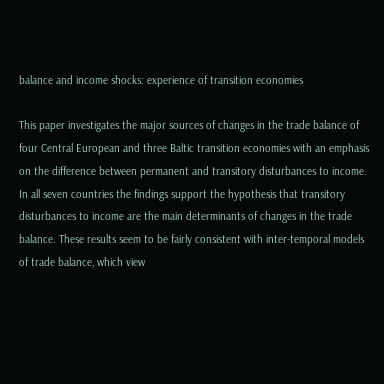balance and income shocks: experience of transition economies

This paper investigates the major sources of changes in the trade balance of four Central European and three Baltic transition economies with an emphasis on the difference between permanent and transitory disturbances to income. In all seven countries the findings support the hypothesis that transitory disturbances to income are the main determinants of changes in the trade balance. These results seem to be fairly consistent with inter-temporal models of trade balance, which view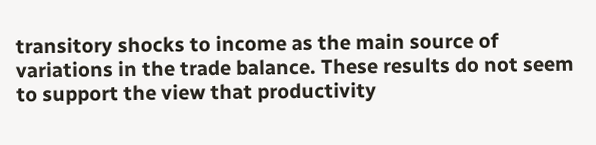transitory shocks to income as the main source of variations in the trade balance. These results do not seem to support the view that productivity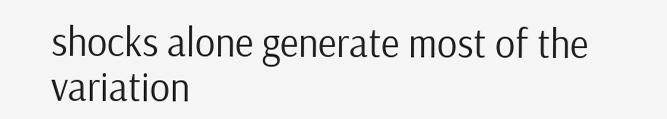shocks alone generate most of the variation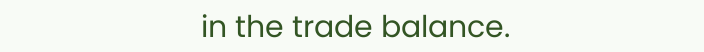in the trade balance.